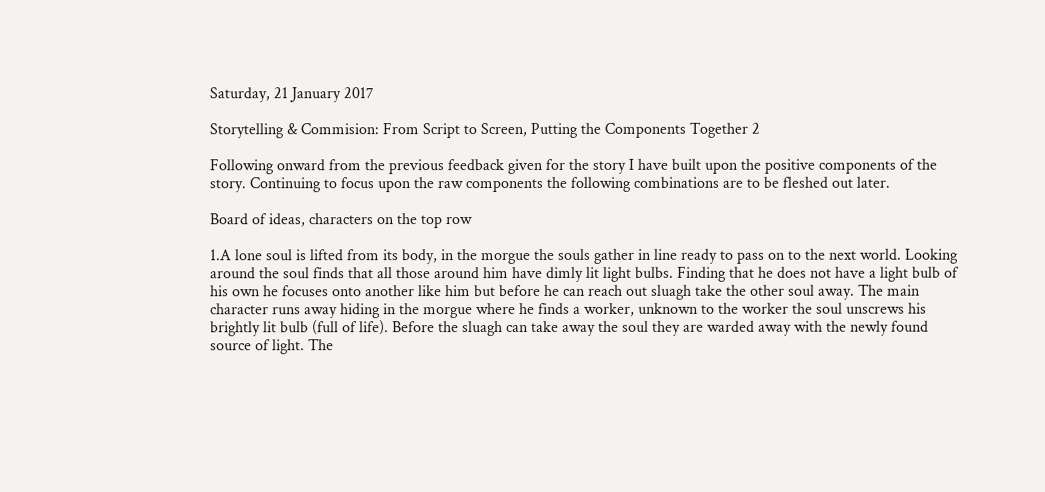Saturday, 21 January 2017

Storytelling & Commision: From Script to Screen, Putting the Components Together 2

Following onward from the previous feedback given for the story I have built upon the positive components of the story. Continuing to focus upon the raw components the following combinations are to be fleshed out later.

Board of ideas, characters on the top row

1.A lone soul is lifted from its body, in the morgue the souls gather in line ready to pass on to the next world. Looking around the soul finds that all those around him have dimly lit light bulbs. Finding that he does not have a light bulb of his own he focuses onto another like him but before he can reach out sluagh take the other soul away. The main character runs away hiding in the morgue where he finds a worker, unknown to the worker the soul unscrews his brightly lit bulb (full of life). Before the sluagh can take away the soul they are warded away with the newly found source of light. The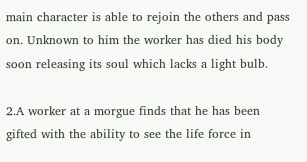main character is able to rejoin the others and pass on. Unknown to him the worker has died his body soon releasing its soul which lacks a light bulb.

2.A worker at a morgue finds that he has been gifted with the ability to see the life force in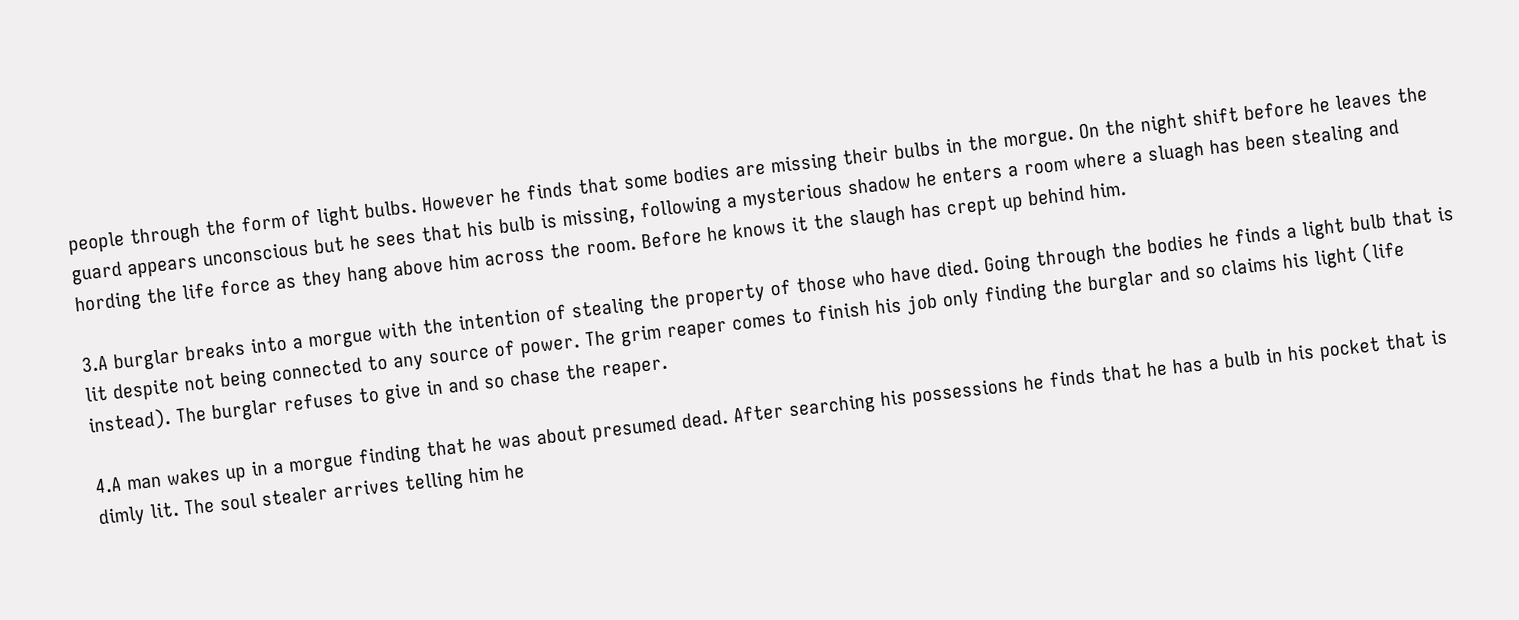people through the form of light bulbs. However he finds that some bodies are missing their bulbs in the morgue. On the night shift before he leaves the guard appears unconscious but he sees that his bulb is missing, following a mysterious shadow he enters a room where a sluagh has been stealing and hording the life force as they hang above him across the room. Before he knows it the slaugh has crept up behind him.

3.A burglar breaks into a morgue with the intention of stealing the property of those who have died. Going through the bodies he finds a light bulb that is lit despite not being connected to any source of power. The grim reaper comes to finish his job only finding the burglar and so claims his light (life instead). The burglar refuses to give in and so chase the reaper.

4.A man wakes up in a morgue finding that he was about presumed dead. After searching his possessions he finds that he has a bulb in his pocket that is dimly lit. The soul stealer arrives telling him he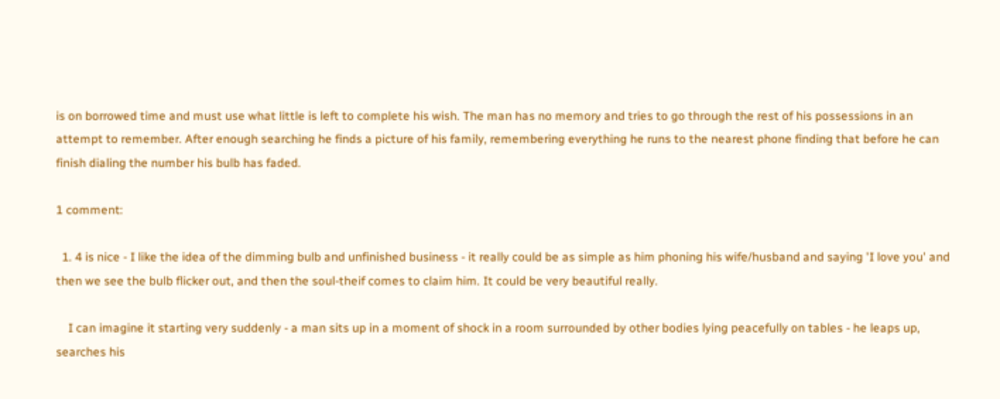is on borrowed time and must use what little is left to complete his wish. The man has no memory and tries to go through the rest of his possessions in an attempt to remember. After enough searching he finds a picture of his family, remembering everything he runs to the nearest phone finding that before he can finish dialing the number his bulb has faded.

1 comment:

  1. 4 is nice - I like the idea of the dimming bulb and unfinished business - it really could be as simple as him phoning his wife/husband and saying 'I love you' and then we see the bulb flicker out, and then the soul-theif comes to claim him. It could be very beautiful really.

    I can imagine it starting very suddenly - a man sits up in a moment of shock in a room surrounded by other bodies lying peacefully on tables - he leaps up, searches his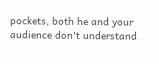pockets, both he and your audience don't understand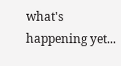what's happening yet...